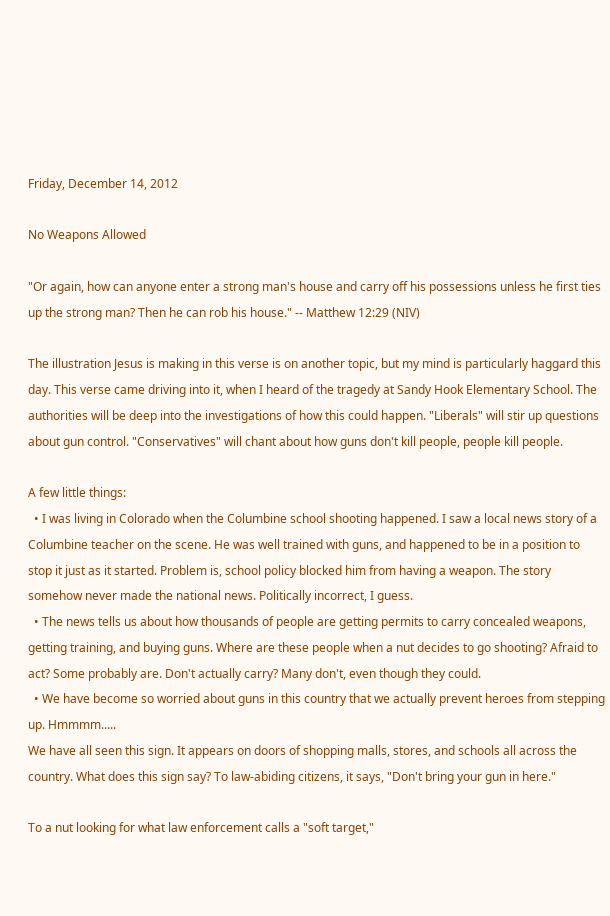Friday, December 14, 2012

No Weapons Allowed

"Or again, how can anyone enter a strong man's house and carry off his possessions unless he first ties up the strong man? Then he can rob his house." -- Matthew 12:29 (NIV)

The illustration Jesus is making in this verse is on another topic, but my mind is particularly haggard this day. This verse came driving into it, when I heard of the tragedy at Sandy Hook Elementary School. The authorities will be deep into the investigations of how this could happen. "Liberals" will stir up questions about gun control. "Conservatives" will chant about how guns don't kill people, people kill people.

A few little things:
  • I was living in Colorado when the Columbine school shooting happened. I saw a local news story of a Columbine teacher on the scene. He was well trained with guns, and happened to be in a position to stop it just as it started. Problem is, school policy blocked him from having a weapon. The story somehow never made the national news. Politically incorrect, I guess.
  • The news tells us about how thousands of people are getting permits to carry concealed weapons, getting training, and buying guns. Where are these people when a nut decides to go shooting? Afraid to act? Some probably are. Don't actually carry? Many don't, even though they could.
  • We have become so worried about guns in this country that we actually prevent heroes from stepping up. Hmmmm.....
We have all seen this sign. It appears on doors of shopping malls, stores, and schools all across the country. What does this sign say? To law-abiding citizens, it says, "Don't bring your gun in here."

To a nut looking for what law enforcement calls a "soft target,"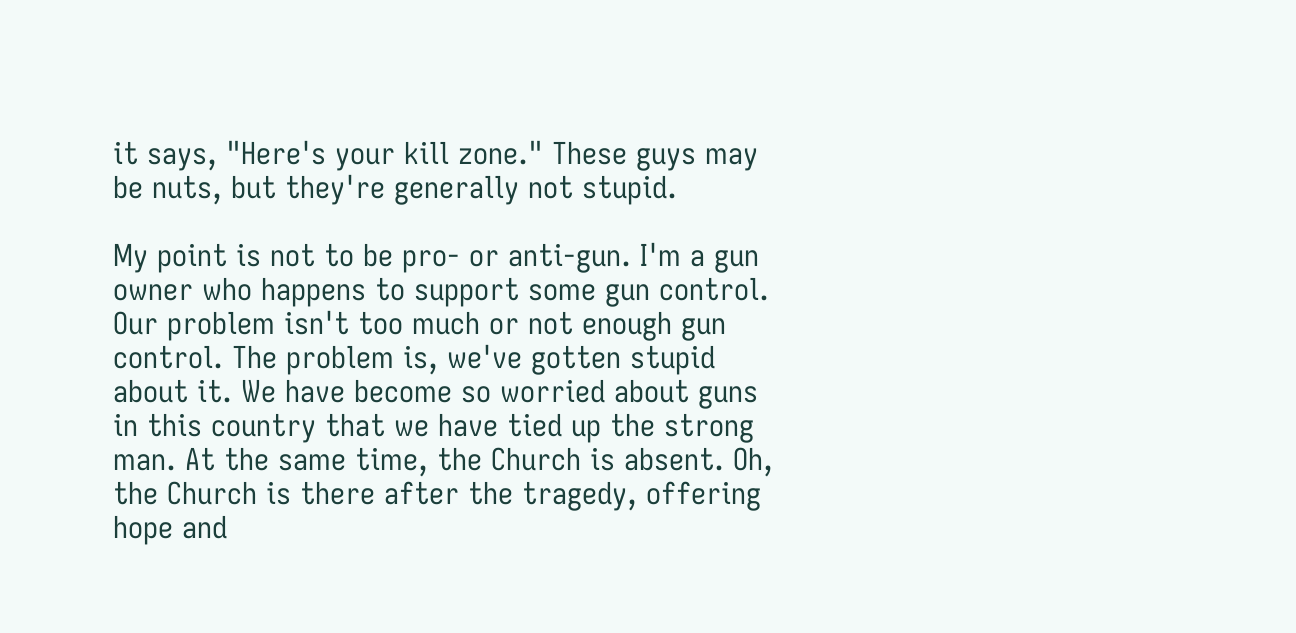it says, "Here's your kill zone." These guys may be nuts, but they're generally not stupid.

My point is not to be pro- or anti-gun. I'm a gun owner who happens to support some gun control. Our problem isn't too much or not enough gun control. The problem is, we've gotten stupid about it. We have become so worried about guns in this country that we have tied up the strong man. At the same time, the Church is absent. Oh, the Church is there after the tragedy, offering hope and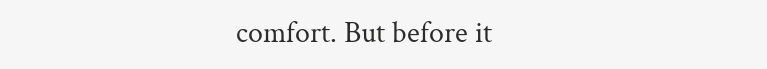comfort. But before it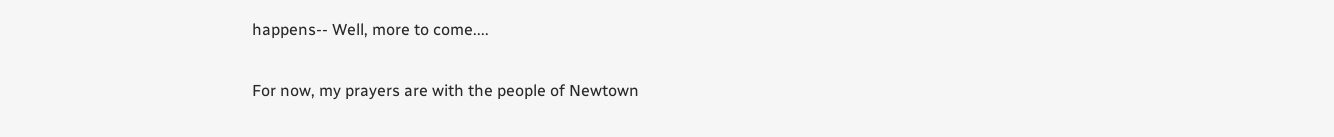happens-- Well, more to come....

For now, my prayers are with the people of Newtown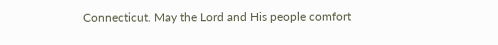Connecticut. May the Lord and His people comfort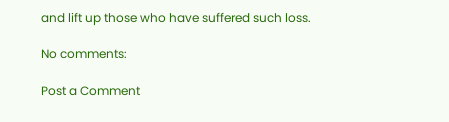and lift up those who have suffered such loss.

No comments:

Post a Comment